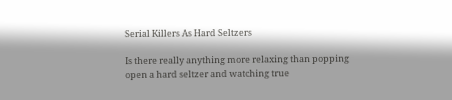Serial Killers As Hard Seltzers

Is there really anything more relaxing than popping open a hard seltzer and watching true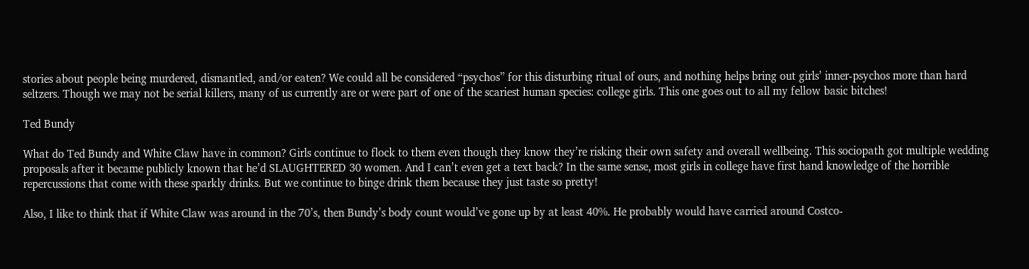stories about people being murdered, dismantled, and/or eaten? We could all be considered “psychos” for this disturbing ritual of ours, and nothing helps bring out girls’ inner-psychos more than hard seltzers. Though we may not be serial killers, many of us currently are or were part of one of the scariest human species: college girls. This one goes out to all my fellow basic bitches!

Ted Bundy

What do Ted Bundy and White Claw have in common? Girls continue to flock to them even though they know they’re risking their own safety and overall wellbeing. This sociopath got multiple wedding proposals after it became publicly known that he’d SLAUGHTERED 30 women. And I can’t even get a text back? In the same sense, most girls in college have first hand knowledge of the horrible repercussions that come with these sparkly drinks. But we continue to binge drink them because they just taste so pretty!

Also, I like to think that if White Claw was around in the 70’s, then Bundy’s body count would’ve gone up by at least 40%. He probably would have carried around Costco-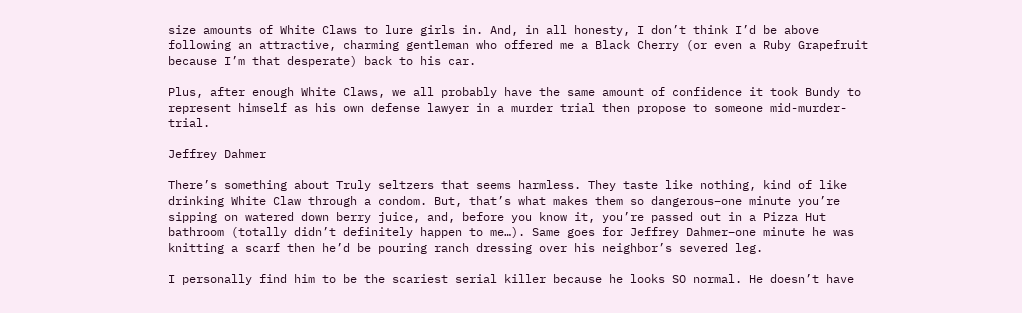size amounts of White Claws to lure girls in. And, in all honesty, I don’t think I’d be above following an attractive, charming gentleman who offered me a Black Cherry (or even a Ruby Grapefruit because I’m that desperate) back to his car.

Plus, after enough White Claws, we all probably have the same amount of confidence it took Bundy to represent himself as his own defense lawyer in a murder trial then propose to someone mid-murder-trial.

Jeffrey Dahmer

There’s something about Truly seltzers that seems harmless. They taste like nothing, kind of like drinking White Claw through a condom. But, that’s what makes them so dangerous–one minute you’re sipping on watered down berry juice, and, before you know it, you’re passed out in a Pizza Hut bathroom (totally didn’t definitely happen to me…). Same goes for Jeffrey Dahmer–one minute he was knitting a scarf then he’d be pouring ranch dressing over his neighbor’s severed leg.

I personally find him to be the scariest serial killer because he looks SO normal. He doesn’t have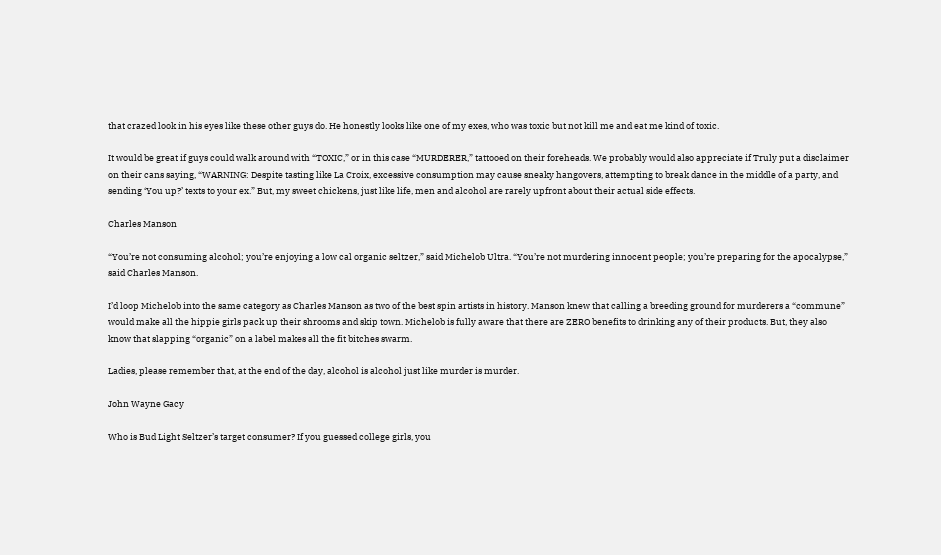that crazed look in his eyes like these other guys do. He honestly looks like one of my exes, who was toxic but not kill me and eat me kind of toxic.

It would be great if guys could walk around with “TOXIC,” or in this case “MURDERER,” tattooed on their foreheads. We probably would also appreciate if Truly put a disclaimer on their cans saying, “WARNING: Despite tasting like La Croix, excessive consumption may cause sneaky hangovers, attempting to break dance in the middle of a party, and sending ‘You up?’ texts to your ex.” But, my sweet chickens, just like life, men and alcohol are rarely upfront about their actual side effects.

Charles Manson

“You’re not consuming alcohol; you’re enjoying a low cal organic seltzer,” said Michelob Ultra. “You’re not murdering innocent people; you’re preparing for the apocalypse,” said Charles Manson.

I’d loop Michelob into the same category as Charles Manson as two of the best spin artists in history. Manson knew that calling a breeding ground for murderers a “commune” would make all the hippie girls pack up their shrooms and skip town. Michelob is fully aware that there are ZERO benefits to drinking any of their products. But, they also know that slapping “organic” on a label makes all the fit bitches swarm.

Ladies, please remember that, at the end of the day, alcohol is alcohol just like murder is murder.

John Wayne Gacy

Who is Bud Light Seltzer’s target consumer? If you guessed college girls, you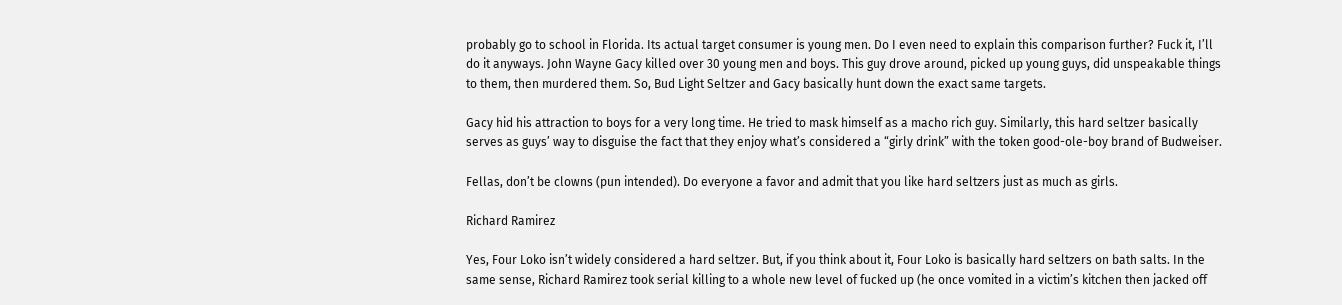probably go to school in Florida. Its actual target consumer is young men. Do I even need to explain this comparison further? Fuck it, I’ll do it anyways. John Wayne Gacy killed over 30 young men and boys. This guy drove around, picked up young guys, did unspeakable things to them, then murdered them. So, Bud Light Seltzer and Gacy basically hunt down the exact same targets.

Gacy hid his attraction to boys for a very long time. He tried to mask himself as a macho rich guy. Similarly, this hard seltzer basically serves as guys’ way to disguise the fact that they enjoy what’s considered a “girly drink” with the token good-ole-boy brand of Budweiser.

Fellas, don’t be clowns (pun intended). Do everyone a favor and admit that you like hard seltzers just as much as girls.

Richard Ramirez

Yes, Four Loko isn’t widely considered a hard seltzer. But, if you think about it, Four Loko is basically hard seltzers on bath salts. In the same sense, Richard Ramirez took serial killing to a whole new level of fucked up (he once vomited in a victim’s kitchen then jacked off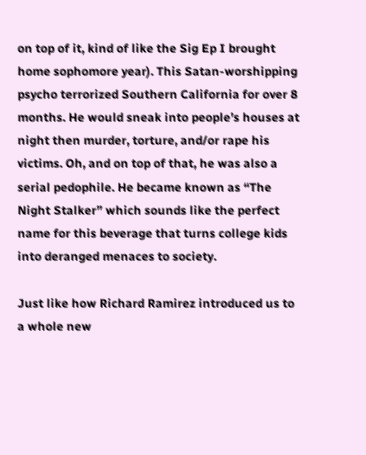on top of it, kind of like the Sig Ep I brought home sophomore year). This Satan-worshipping psycho terrorized Southern California for over 8 months. He would sneak into people’s houses at night then murder, torture, and/or rape his victims. Oh, and on top of that, he was also a serial pedophile. He became known as “The Night Stalker” which sounds like the perfect name for this beverage that turns college kids into deranged menaces to society.

Just like how Richard Ramirez introduced us to a whole new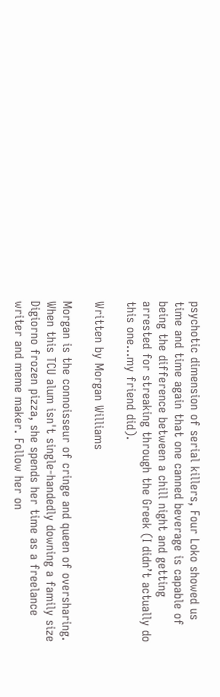psychotic dimension of serial killers, Four Loko showed us time and time again that one canned beverage is capable of being the difference between a chill night and getting arrested for streaking through the Greek (I didn’t actually do this one…my friend did).

Written by Morgan Williams

Morgan is the connoisseur of cringe and queen of oversharing. When this TCU alum isn't single-handedly downing a family size Digiorno frozen pizza, she spends her time as a freelance writer and meme maker. Follow her on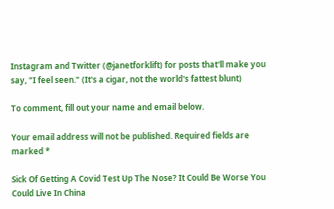Instagram and Twitter (@janetforklift) for posts that'll make you say, "I feel seen." (It's a cigar, not the world's fattest blunt)

To comment, fill out your name and email below.

Your email address will not be published. Required fields are marked *

Sick Of Getting A Covid Test Up The Nose? It Could Be Worse You Could Live In China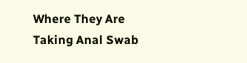Where They Are Taking Anal Swab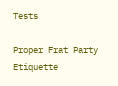Tests

Proper Frat Party Etiquette